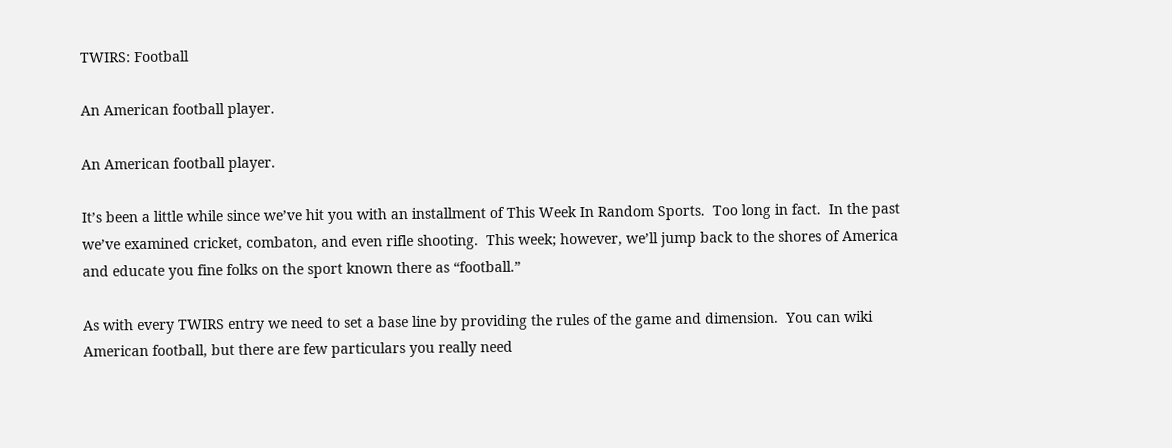TWIRS: Football

An American football player.

An American football player.

It’s been a little while since we’ve hit you with an installment of This Week In Random Sports.  Too long in fact.  In the past we’ve examined cricket, combaton, and even rifle shooting.  This week; however, we’ll jump back to the shores of America and educate you fine folks on the sport known there as “football.”

As with every TWIRS entry we need to set a base line by providing the rules of the game and dimension.  You can wiki American football, but there are few particulars you really need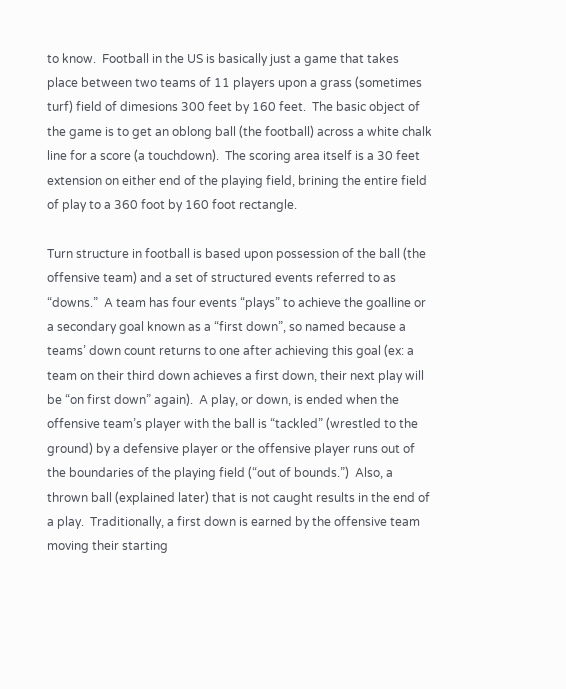to know.  Football in the US is basically just a game that takes place between two teams of 11 players upon a grass (sometimes turf) field of dimesions 300 feet by 160 feet.  The basic object of the game is to get an oblong ball (the football) across a white chalk line for a score (a touchdown).  The scoring area itself is a 30 feet extension on either end of the playing field, brining the entire field of play to a 360 foot by 160 foot rectangle.

Turn structure in football is based upon possession of the ball (the offensive team) and a set of structured events referred to as “downs.”  A team has four events “plays” to achieve the goalline or a secondary goal known as a “first down”, so named because a teams’ down count returns to one after achieving this goal (ex: a team on their third down achieves a first down, their next play will be “on first down” again).  A play, or down, is ended when the offensive team’s player with the ball is “tackled” (wrestled to the ground) by a defensive player or the offensive player runs out of the boundaries of the playing field (“out of bounds.”)  Also, a thrown ball (explained later) that is not caught results in the end of a play.  Traditionally, a first down is earned by the offensive team moving their starting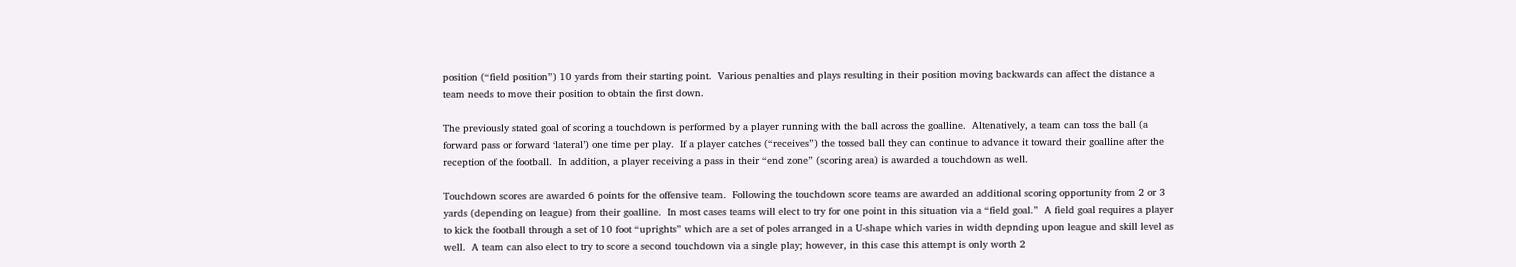position (“field position”) 10 yards from their starting point.  Various penalties and plays resulting in their position moving backwards can affect the distance a team needs to move their position to obtain the first down.

The previously stated goal of scoring a touchdown is performed by a player running with the ball across the goalline.  Altenatively, a team can toss the ball (a forward pass or forward ‘lateral’) one time per play.  If a player catches (“receives”) the tossed ball they can continue to advance it toward their goalline after the reception of the football.  In addition, a player receiving a pass in their “end zone” (scoring area) is awarded a touchdown as well.

Touchdown scores are awarded 6 points for the offensive team.  Following the touchdown score teams are awarded an additional scoring opportunity from 2 or 3 yards (depending on league) from their goalline.  In most cases teams will elect to try for one point in this situation via a “field goal.”  A field goal requires a player to kick the football through a set of 10 foot “uprights” which are a set of poles arranged in a U-shape which varies in width depnding upon league and skill level as well.  A team can also elect to try to score a second touchdown via a single play; however, in this case this attempt is only worth 2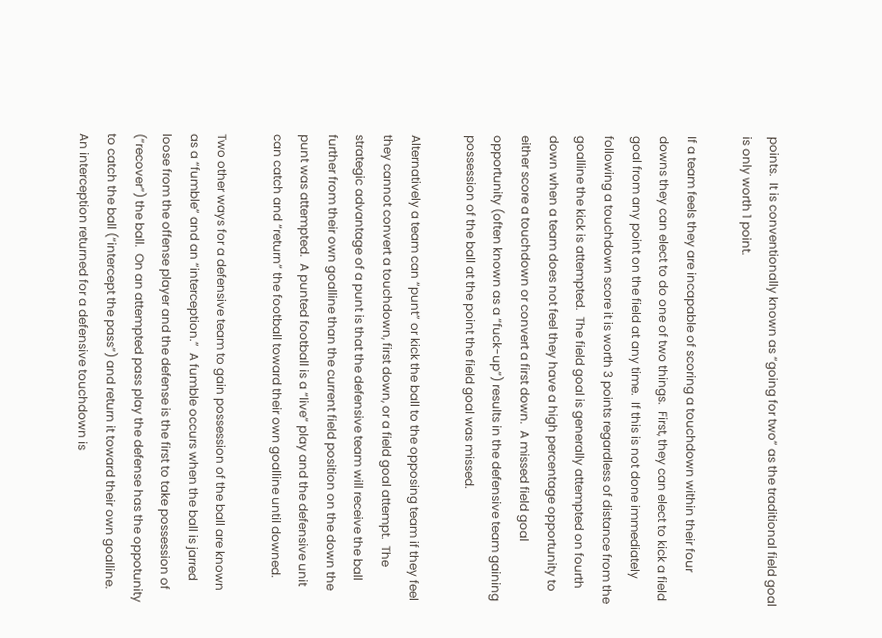points.  It is conventionally known as “going for two” as the traditional field goal is only worth 1 point.

If a team feels they are incapable of scoring a touchdown within their four downs they can elect to do one of two things.  First, they can elect to kick a field goal from any point on the field at any time.  If this is not done immediately following a touchdown score it is worth 3 points regardless of distance from the goalline the kick is attempted.  The field goal is generally attempted on fourth down when a team does not feel they have a high percentage opportunity to either score a touchdown or convert a first down.  A missed field goal opportunity (often known as a “fuck-up”) results in the defensive team gaining possession of the ball at the point the field goal was missed.

Alternatively a team can “punt” or kick the ball to the opposing team if they feel they cannot convert a touchdown, first down, or a field goal attempt.  The strategic advantage of a punt is that the defensive team will receive the ball further from their own goalline than the current field position on the down the punt was attempted.  A punted football is a “live” play and the defensive unit can catch and “return” the football toward their own goalline until downed.

Two other ways for a defensive team to gain possession of the ball are known as a “fumble” and an “interception.”  A fumble occurs when the ball is jarred loose from the offense player and the defense is the first to take possession of (“recover”) the ball.  On an attempted pass play the defense has the oppotunity to catch the ball (“intercept the pass”) and return it toward their own goalline.  An interception returned for a defensive touchdown is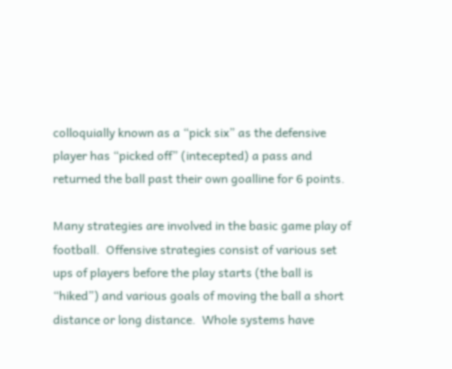colloquially known as a “pick six” as the defensive player has “picked off” (intecepted) a pass and returned the ball past their own goalline for 6 points.

Many strategies are involved in the basic game play of football.  Offensive strategies consist of various set ups of players before the play starts (the ball is “hiked”) and various goals of moving the ball a short distance or long distance.  Whole systems have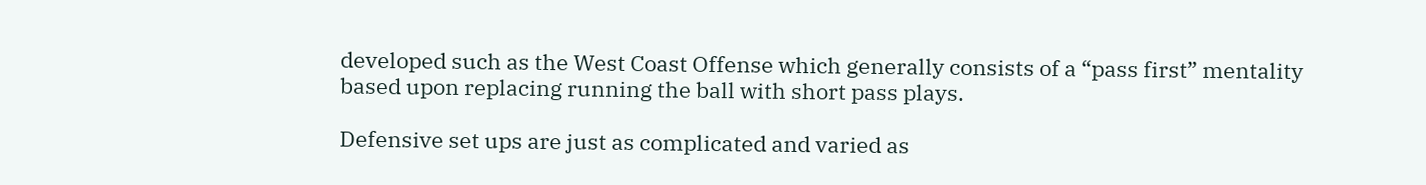developed such as the West Coast Offense which generally consists of a “pass first” mentality based upon replacing running the ball with short pass plays.

Defensive set ups are just as complicated and varied as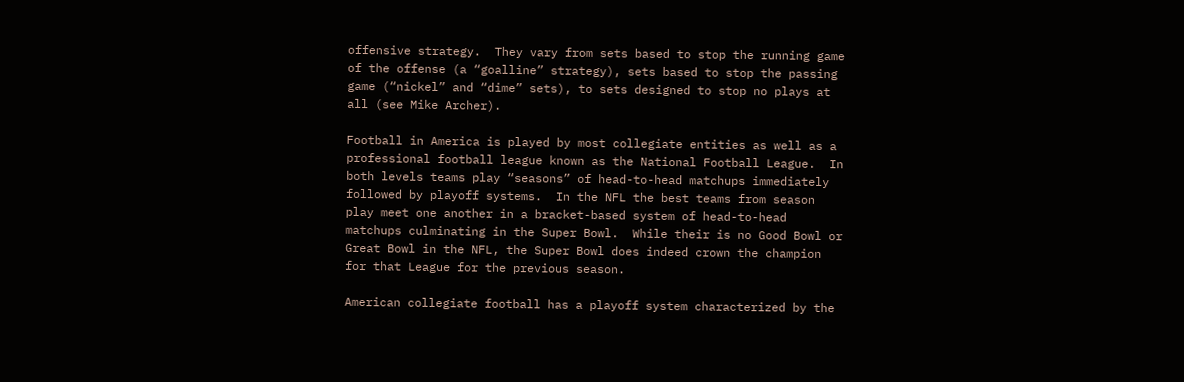offensive strategy.  They vary from sets based to stop the running game of the offense (a “goalline” strategy), sets based to stop the passing game (“nickel” and “dime” sets), to sets designed to stop no plays at all (see Mike Archer).

Football in America is played by most collegiate entities as well as a professional football league known as the National Football League.  In both levels teams play “seasons” of head-to-head matchups immediately followed by playoff systems.  In the NFL the best teams from season play meet one another in a bracket-based system of head-to-head matchups culminating in the Super Bowl.  While their is no Good Bowl or Great Bowl in the NFL, the Super Bowl does indeed crown the champion for that League for the previous season.

American collegiate football has a playoff system characterized by the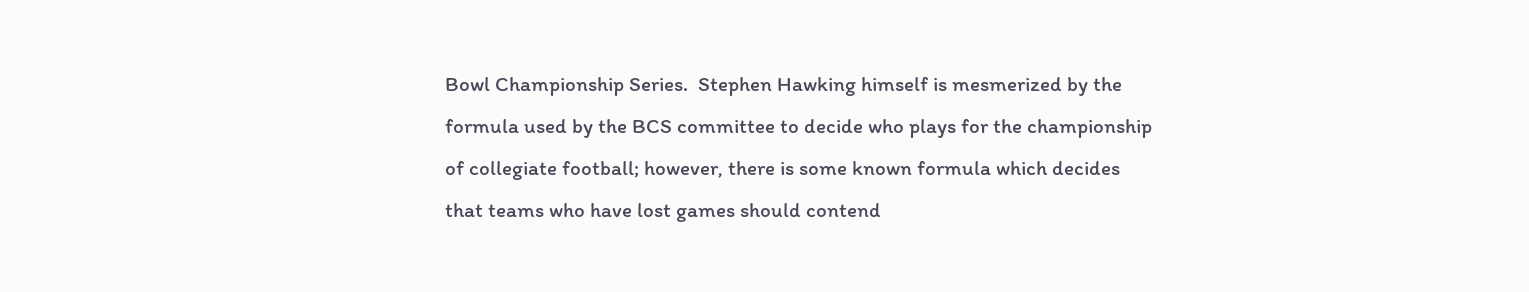Bowl Championship Series.  Stephen Hawking himself is mesmerized by the formula used by the BCS committee to decide who plays for the championship of collegiate football; however, there is some known formula which decides that teams who have lost games should contend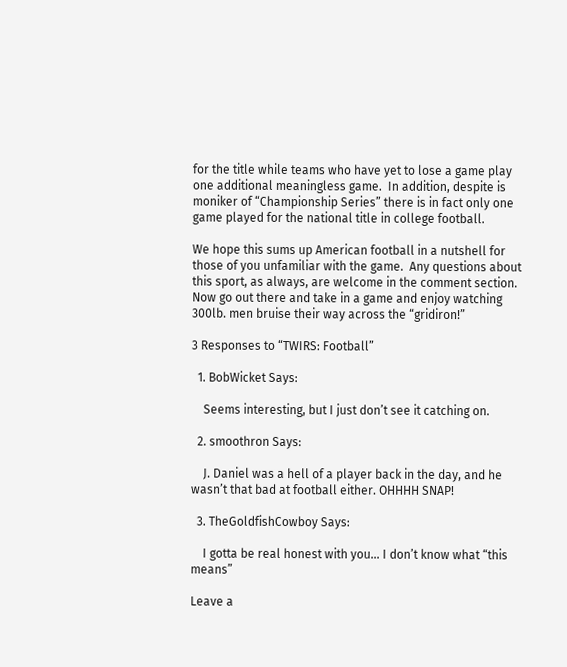for the title while teams who have yet to lose a game play one additional meaningless game.  In addition, despite is moniker of “Championship Series” there is in fact only one game played for the national title in college football.

We hope this sums up American football in a nutshell for those of you unfamiliar with the game.  Any questions about this sport, as always, are welcome in the comment section.  Now go out there and take in a game and enjoy watching 300lb. men bruise their way across the “gridiron!”

3 Responses to “TWIRS: Football”

  1. BobWicket Says:

    Seems interesting, but I just don’t see it catching on.

  2. smoothron Says:

    J. Daniel was a hell of a player back in the day, and he wasn’t that bad at football either. OHHHH SNAP!

  3. TheGoldfishCowboy Says:

    I gotta be real honest with you… I don’t know what “this means”

Leave a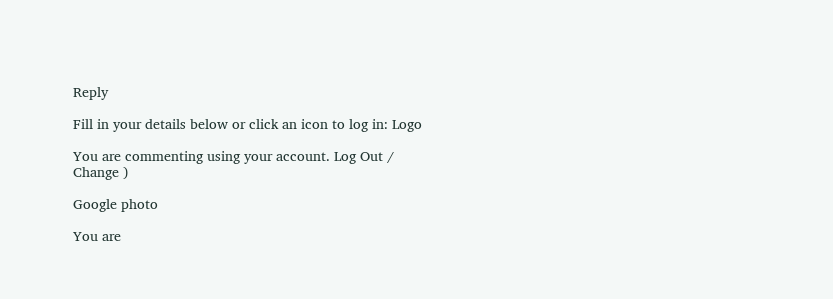Reply

Fill in your details below or click an icon to log in: Logo

You are commenting using your account. Log Out /  Change )

Google photo

You are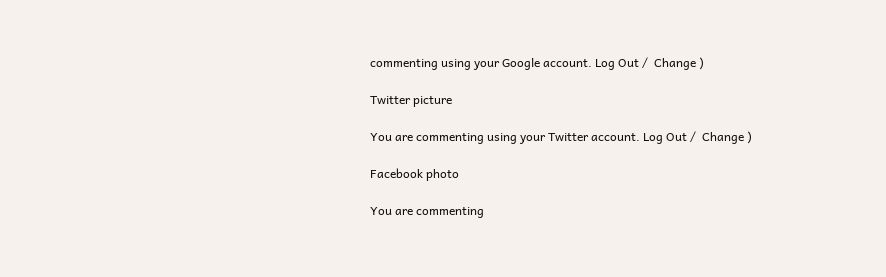commenting using your Google account. Log Out /  Change )

Twitter picture

You are commenting using your Twitter account. Log Out /  Change )

Facebook photo

You are commenting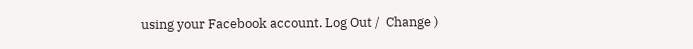using your Facebook account. Log Out /  Change )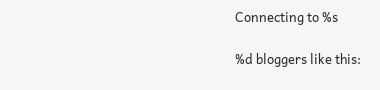Connecting to %s

%d bloggers like this: